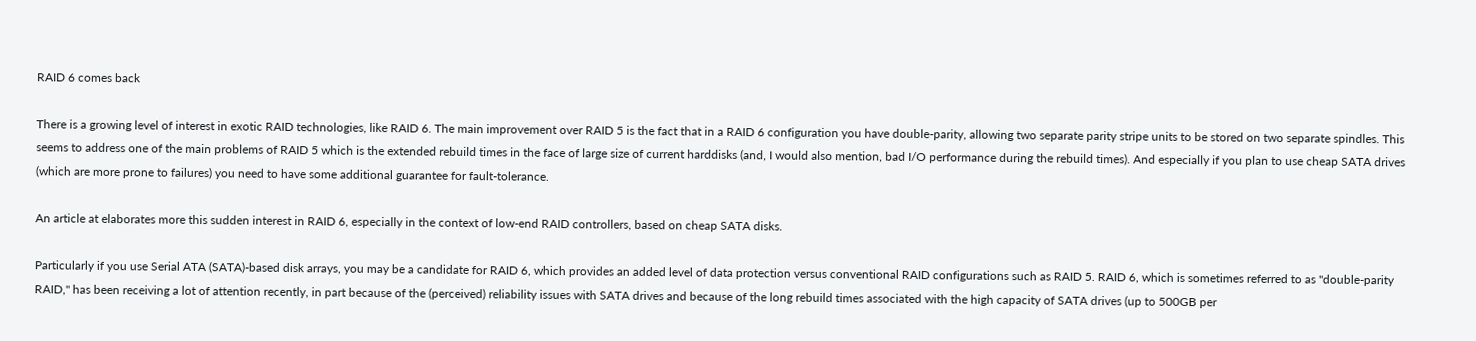RAID 6 comes back

There is a growing level of interest in exotic RAID technologies, like RAID 6. The main improvement over RAID 5 is the fact that in a RAID 6 configuration you have double-parity, allowing two separate parity stripe units to be stored on two separate spindles. This seems to address one of the main problems of RAID 5 which is the extended rebuild times in the face of large size of current harddisks (and, I would also mention, bad I/O performance during the rebuild times). And especially if you plan to use cheap SATA drives (which are more prone to failures) you need to have some additional guarantee for fault-tolerance.

An article at elaborates more this sudden interest in RAID 6, especially in the context of low-end RAID controllers, based on cheap SATA disks.

Particularly if you use Serial ATA (SATA)-based disk arrays, you may be a candidate for RAID 6, which provides an added level of data protection versus conventional RAID configurations such as RAID 5. RAID 6, which is sometimes referred to as "double-parity RAID," has been receiving a lot of attention recently, in part because of the (perceived) reliability issues with SATA drives and because of the long rebuild times associated with the high capacity of SATA drives (up to 500GB per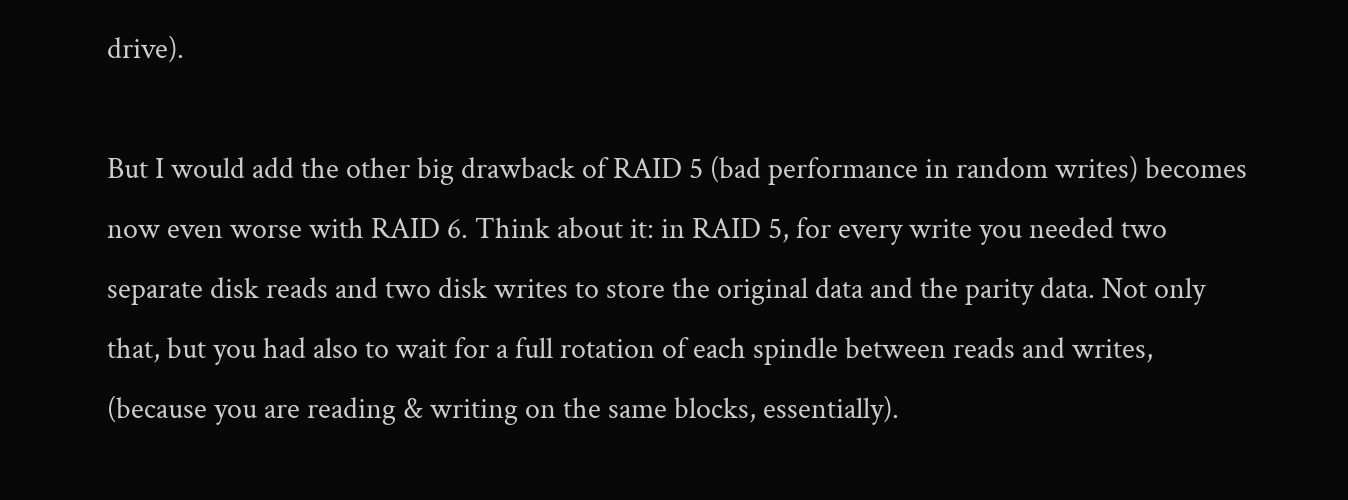drive).

But I would add the other big drawback of RAID 5 (bad performance in random writes) becomes now even worse with RAID 6. Think about it: in RAID 5, for every write you needed two separate disk reads and two disk writes to store the original data and the parity data. Not only that, but you had also to wait for a full rotation of each spindle between reads and writes, (because you are reading & writing on the same blocks, essentially).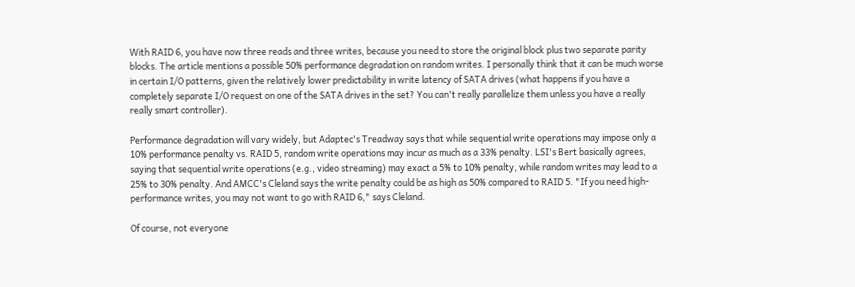With RAID 6, you have now three reads and three writes, because you need to store the original block plus two separate parity blocks. The article mentions a possible 50% performance degradation on random writes. I personally think that it can be much worse in certain I/O patterns, given the relatively lower predictability in write latency of SATA drives (what happens if you have a completely separate I/O request on one of the SATA drives in the set? You can't really parallelize them unless you have a really really smart controller).

Performance degradation will vary widely, but Adaptec's Treadway says that while sequential write operations may impose only a 10% performance penalty vs. RAID 5, random write operations may incur as much as a 33% penalty. LSI's Bert basically agrees, saying that sequential write operations (e.g., video streaming) may exact a 5% to 10% penalty, while random writes may lead to a 25% to 30% penalty. And AMCC's Cleland says the write penalty could be as high as 50% compared to RAID 5. "If you need high-performance writes, you may not want to go with RAID 6," says Cleland.

Of course, not everyone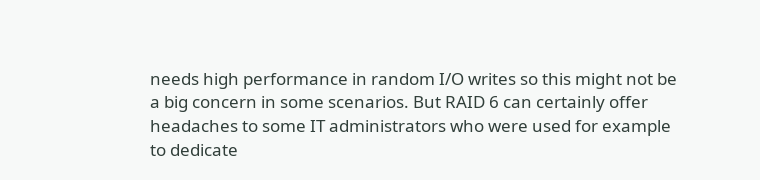needs high performance in random I/O writes so this might not be a big concern in some scenarios. But RAID 6 can certainly offer headaches to some IT administrators who were used for example to dedicate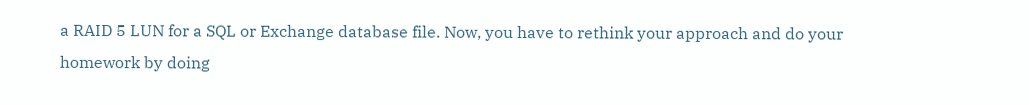a RAID 5 LUN for a SQL or Exchange database file. Now, you have to rethink your approach and do your homework by doing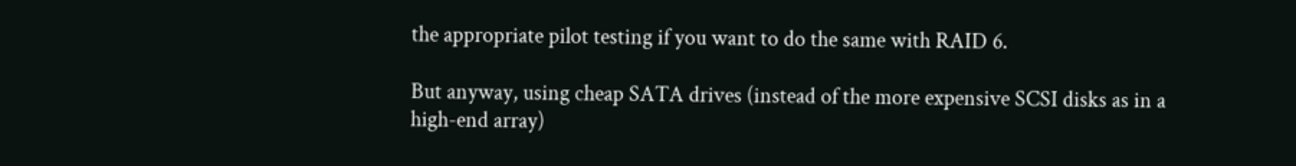the appropriate pilot testing if you want to do the same with RAID 6.

But anyway, using cheap SATA drives (instead of the more expensive SCSI disks as in a high-end array)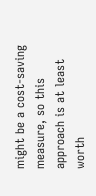might be a cost-saving measure, so this approach is at least worth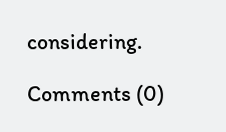considering.

Comments (0)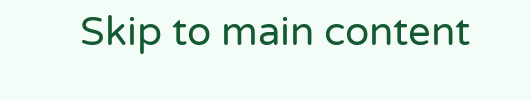Skip to main content